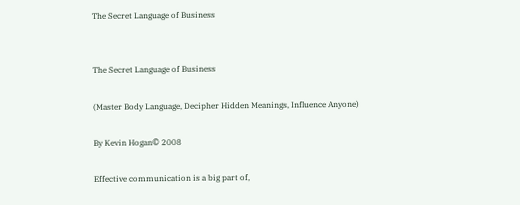The Secret Language of Business


The Secret Language of Business

(Master Body Language, Decipher Hidden Meanings, Influence Anyone)

By Kevin Hogan© 2008

Effective communication is a big part of,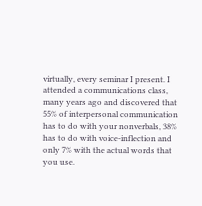virtually, every seminar I present. I attended a communications class, many years ago and discovered that 55% of interpersonal communication has to do with your nonverbals, 38% has to do with voice-inflection and only 7% with the actual words that you use.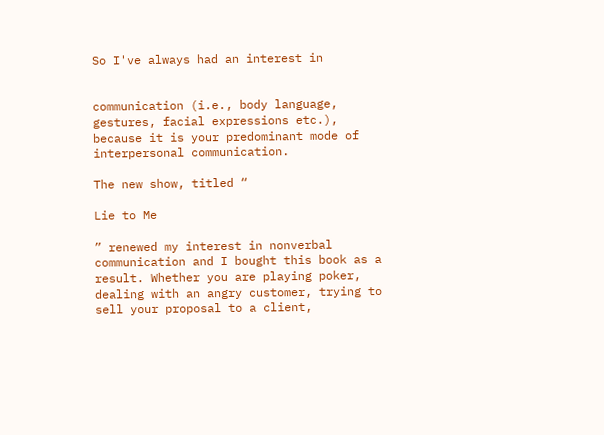So I've always had an interest in


communication (i.e., body language, gestures, facial expressions etc.), because it is your predominant mode of interpersonal communication.

The new show, titled “

Lie to Me

” renewed my interest in nonverbal communication and I bought this book as a result. Whether you are playing poker, dealing with an angry customer, trying to sell your proposal to a client,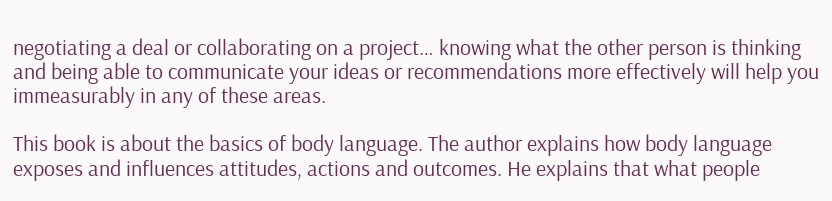negotiating a deal or collaborating on a project… knowing what the other person is thinking and being able to communicate your ideas or recommendations more effectively will help you immeasurably in any of these areas.

This book is about the basics of body language. The author explains how body language exposes and influences attitudes, actions and outcomes. He explains that what people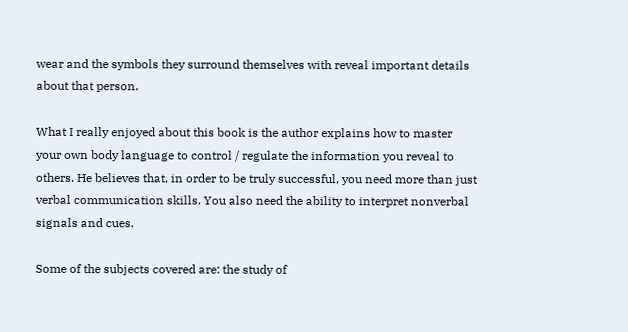wear and the symbols they surround themselves with reveal important details about that person.

What I really enjoyed about this book is the author explains how to master your own body language to control / regulate the information you reveal to others. He believes that, in order to be truly successful, you need more than just verbal communication skills. You also need the ability to interpret nonverbal signals and cues.

Some of the subjects covered are: the study of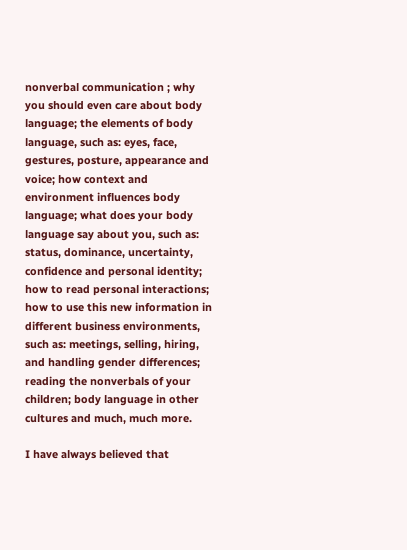nonverbal communication ; why you should even care about body language; the elements of body language, such as: eyes, face, gestures, posture, appearance and voice; how context and environment influences body language; what does your body language say about you, such as: status, dominance, uncertainty, confidence and personal identity; how to read personal interactions; how to use this new information in different business environments, such as: meetings, selling, hiring, and handling gender differences; reading the nonverbals of your children; body language in other cultures and much, much more.

I have always believed that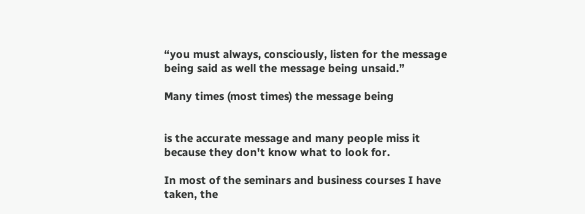“you must always, consciously, listen for the message being said as well the message being unsaid.”

Many times (most times) the message being


is the accurate message and many people miss it because they don't know what to look for.

In most of the seminars and business courses I have taken, the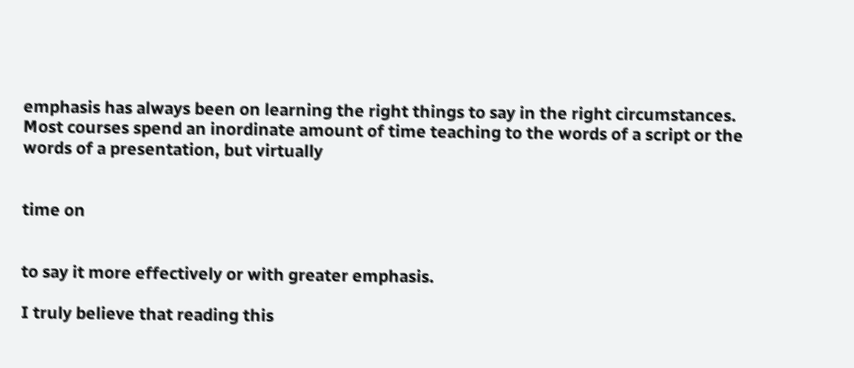emphasis has always been on learning the right things to say in the right circumstances. Most courses spend an inordinate amount of time teaching to the words of a script or the words of a presentation, but virtually


time on


to say it more effectively or with greater emphasis.

I truly believe that reading this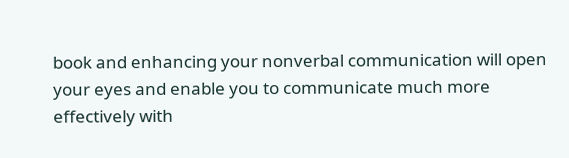book and enhancing your nonverbal communication will open your eyes and enable you to communicate much more effectively with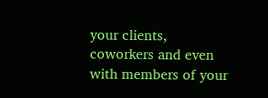your clients, coworkers and even with members of your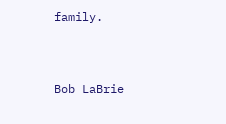family.


Bob LaBrie